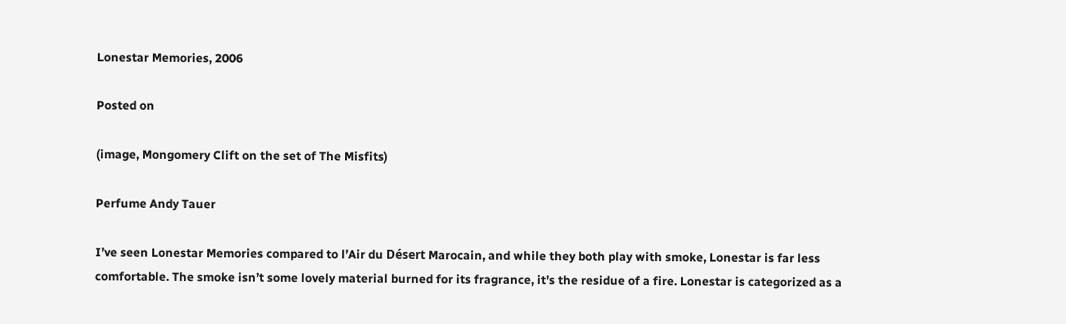Lonestar Memories, 2006

Posted on

(image, Mongomery Clift on the set of The Misfits)

Perfume Andy Tauer

I’ve seen Lonestar Memories compared to l’Air du Désert Marocain, and while they both play with smoke, Lonestar is far less comfortable. The smoke isn’t some lovely material burned for its fragrance, it’s the residue of a fire. Lonestar is categorized as a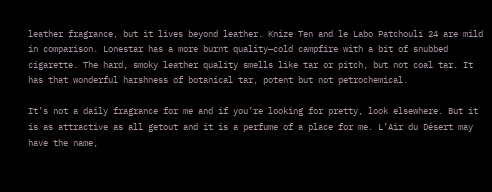leather fragrance, but it lives beyond leather. Knize Ten and le Labo Patchouli 24 are mild in comparison. Lonestar has a more burnt quality—cold campfire with a bit of snubbed cigarette. The hard, smoky leather quality smells like tar or pitch, but not coal tar. It has that wonderful harshness of botanical tar, potent but not petrochemical.

It’s not a daily fragrance for me and if you’re looking for pretty, look elsewhere. But it is as attractive as all getout and it is a perfume of a place for me. L’Air du Désert may have the name,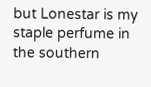but Lonestar is my staple perfume in the southern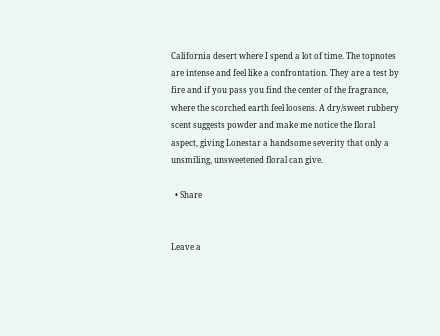California desert where I spend a lot of time. The topnotes are intense and feel like a confrontation. They are a test by fire and if you pass you find the center of the fragrance, where the scorched earth feel loosens. A dry/sweet rubbery scent suggests powder and make me notice the floral aspect, giving Lonestar a handsome severity that only a unsmiling, unsweetened floral can give.

  • Share


Leave a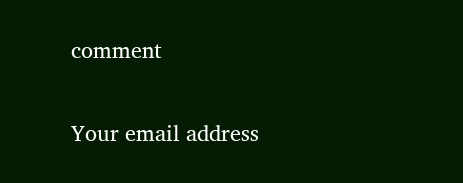comment

Your email address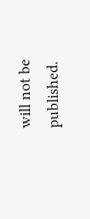will not be published.